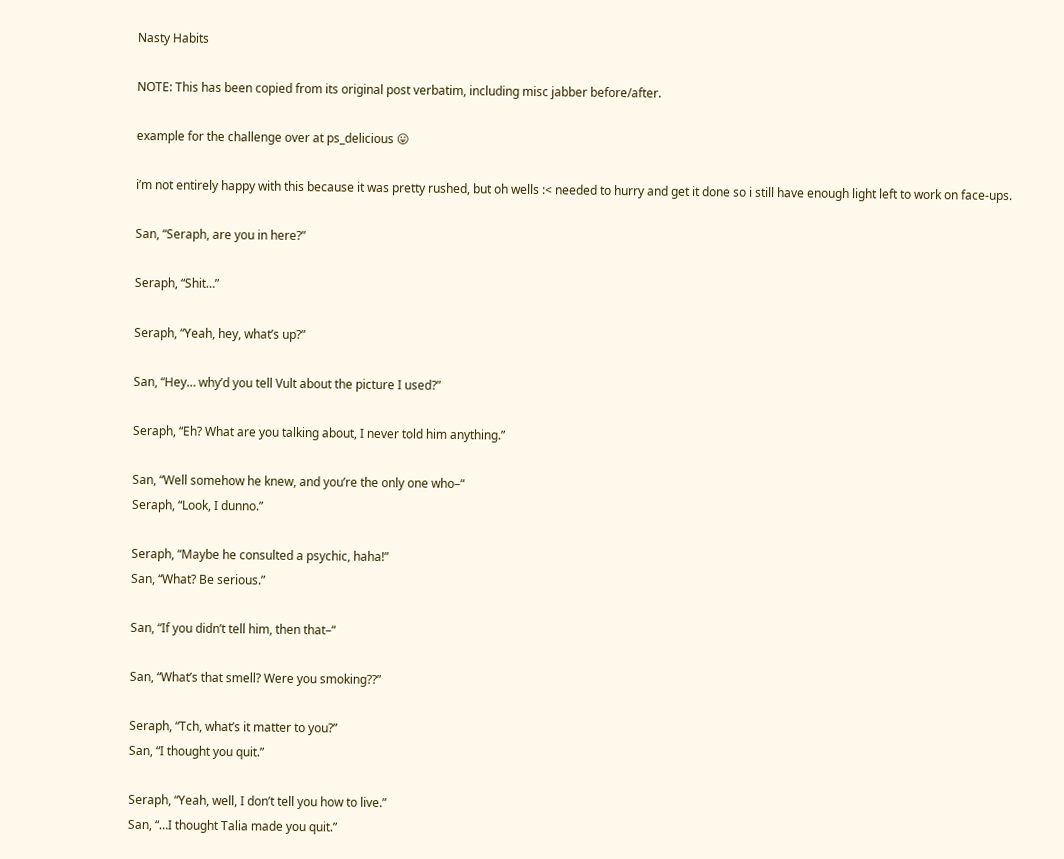Nasty Habits

NOTE: This has been copied from its original post verbatim, including misc jabber before/after.

example for the challenge over at ps_delicious 😛

i’m not entirely happy with this because it was pretty rushed, but oh wells :< needed to hurry and get it done so i still have enough light left to work on face-ups.

San, “Seraph, are you in here?”

Seraph, “Shit…”

Seraph, “Yeah, hey, what’s up?”

San, “Hey… why’d you tell Vult about the picture I used?”

Seraph, “Eh? What are you talking about, I never told him anything.”

San, “Well somehow he knew, and you’re the only one who–“
Seraph, “Look, I dunno.”

Seraph, “Maybe he consulted a psychic, haha!”
San, “What? Be serious.”

San, “If you didn’t tell him, then that–“

San, “What’s that smell? Were you smoking??”

Seraph, “Tch, what’s it matter to you?”
San, “I thought you quit.”

Seraph, “Yeah, well, I don’t tell you how to live.”
San, “…I thought Talia made you quit.”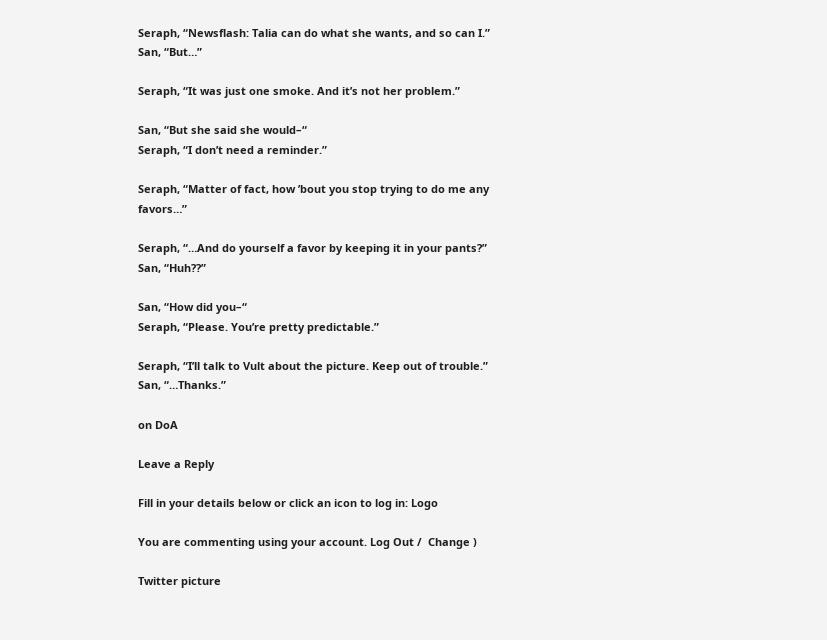Seraph, “Newsflash: Talia can do what she wants, and so can I.”
San, “But…”

Seraph, “It was just one smoke. And it’s not her problem.”

San, “But she said she would–“
Seraph, “I don’t need a reminder.”

Seraph, “Matter of fact, how ’bout you stop trying to do me any favors…”

Seraph, “…And do yourself a favor by keeping it in your pants?”
San, “Huh??”

San, “How did you–“
Seraph, “Please. You’re pretty predictable.”

Seraph, “I’ll talk to Vult about the picture. Keep out of trouble.”
San, “…Thanks.”

on DoA

Leave a Reply

Fill in your details below or click an icon to log in: Logo

You are commenting using your account. Log Out /  Change )

Twitter picture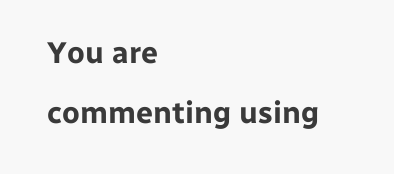You are commenting using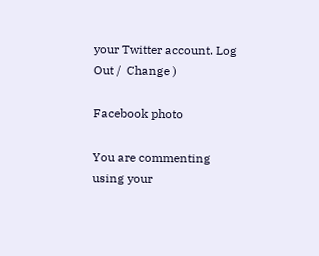your Twitter account. Log Out /  Change )

Facebook photo

You are commenting using your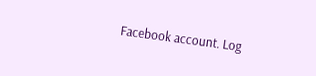Facebook account. Log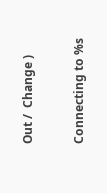Out /  Change )

Connecting to %s